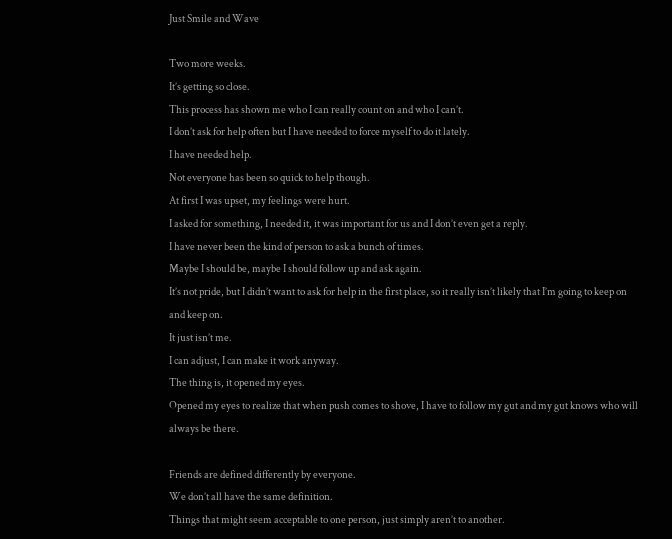Just Smile and Wave

Two more weeks.
It’s getting so close.
This process has shown me who I can really count on and who I can’t.
I don’t ask for help often but I have needed to force myself to do it lately.
I have needed help.
Not everyone has been so quick to help though.
At first I was upset, my feelings were hurt.
I asked for something, I needed it, it was important for us and I don’t even get a reply.
I have never been the kind of person to ask a bunch of times.
Maybe I should be, maybe I should follow up and ask again.
It’s not pride, but I didn’t want to ask for help in the first place, so it really isn’t likely that I’m going to keep on and keep on.
It just isn’t me.
I can adjust, I can make it work anyway.
The thing is, it opened my eyes.
Opened my eyes to realize that when push comes to shove, I have to follow my gut and my gut knows who will always be there.

Friends are defined differently by everyone.
We don’t all have the same definition.
Things that might seem acceptable to one person, just simply aren’t to another.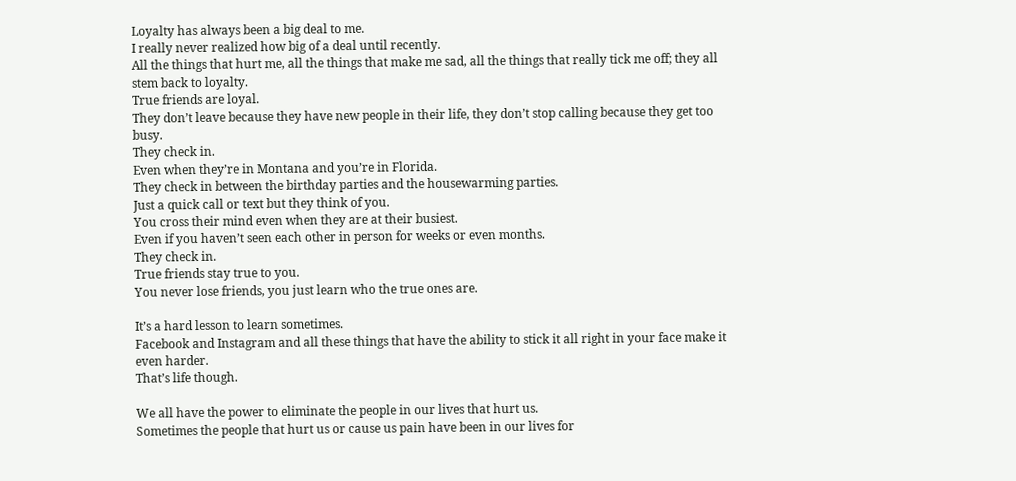Loyalty has always been a big deal to me.
I really never realized how big of a deal until recently.
All the things that hurt me, all the things that make me sad, all the things that really tick me off; they all stem back to loyalty.
True friends are loyal.
They don’t leave because they have new people in their life, they don’t stop calling because they get too busy.
They check in.
Even when they’re in Montana and you’re in Florida.
They check in between the birthday parties and the housewarming parties.
Just a quick call or text but they think of you.
You cross their mind even when they are at their busiest.
Even if you haven’t seen each other in person for weeks or even months.
They check in.
True friends stay true to you.
You never lose friends, you just learn who the true ones are.

It’s a hard lesson to learn sometimes.
Facebook and Instagram and all these things that have the ability to stick it all right in your face make it even harder.
That’s life though.

We all have the power to eliminate the people in our lives that hurt us.
Sometimes the people that hurt us or cause us pain have been in our lives for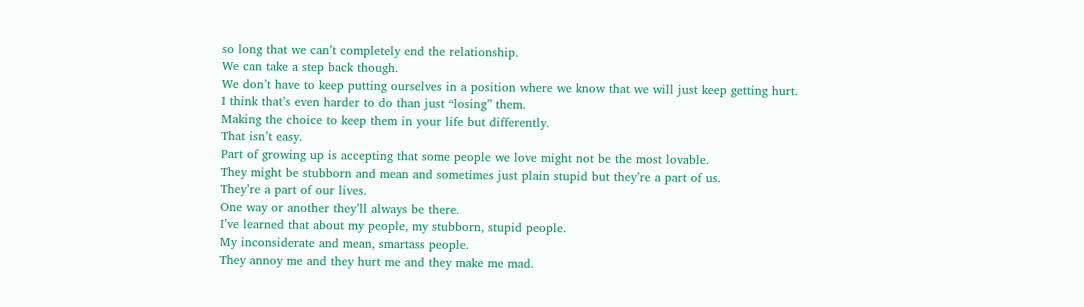so long that we can’t completely end the relationship.
We can take a step back though.
We don’t have to keep putting ourselves in a position where we know that we will just keep getting hurt.
I think that’s even harder to do than just “losing” them.
Making the choice to keep them in your life but differently.
That isn’t easy.
Part of growing up is accepting that some people we love might not be the most lovable.
They might be stubborn and mean and sometimes just plain stupid but they’re a part of us.
They’re a part of our lives.
One way or another they’ll always be there.
I’ve learned that about my people, my stubborn, stupid people.
My inconsiderate and mean, smartass people.
They annoy me and they hurt me and they make me mad.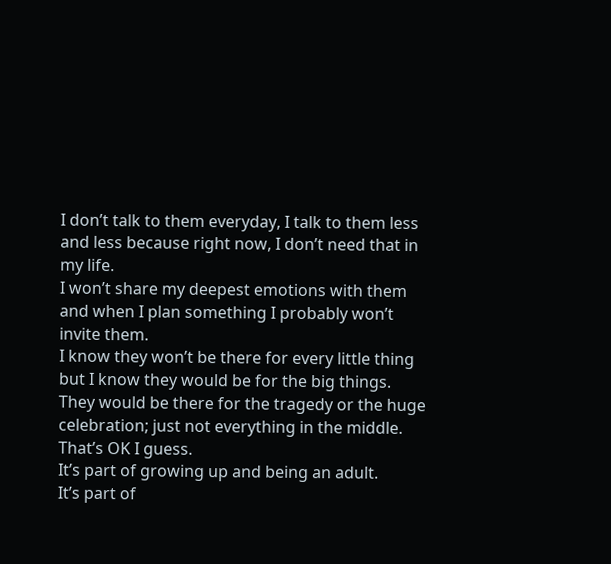I don’t talk to them everyday, I talk to them less and less because right now, I don’t need that in my life.
I won’t share my deepest emotions with them and when I plan something I probably won’t invite them.
I know they won’t be there for every little thing but I know they would be for the big things.
They would be there for the tragedy or the huge celebration; just not everything in the middle.
That’s OK I guess.
It’s part of growing up and being an adult.
It’s part of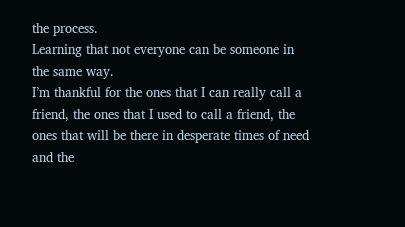the process.
Learning that not everyone can be someone in the same way.
I’m thankful for the ones that I can really call a friend, the ones that I used to call a friend, the ones that will be there in desperate times of need and the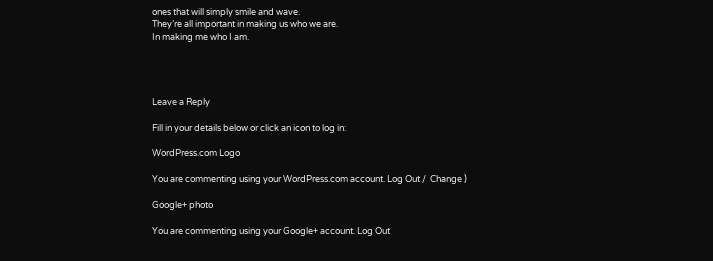ones that will simply smile and wave.
They’re all important in making us who we are.
In making me who I am.




Leave a Reply

Fill in your details below or click an icon to log in:

WordPress.com Logo

You are commenting using your WordPress.com account. Log Out /  Change )

Google+ photo

You are commenting using your Google+ account. Log Out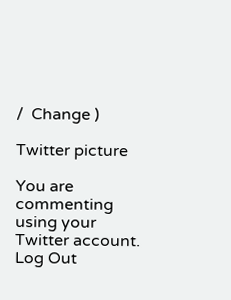/  Change )

Twitter picture

You are commenting using your Twitter account. Log Out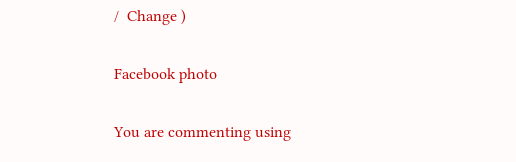/  Change )

Facebook photo

You are commenting using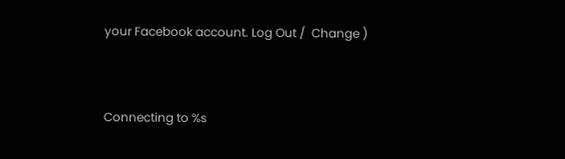your Facebook account. Log Out /  Change )


Connecting to %s